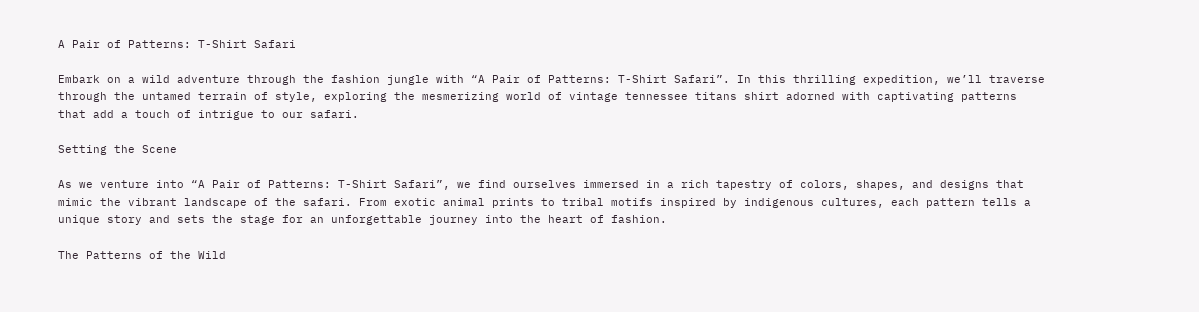A Pair of Patterns: T-Shirt Safari

Embark on a wild adventure through the fashion jungle with “A Pair of Patterns: T-Shirt Safari”. In this thrilling expedition, we’ll traverse through the untamed terrain of style, exploring the mesmerizing world of vintage tennessee titans shirt adorned with captivating patterns that add a touch of intrigue to our safari.

Setting the Scene

As we venture into “A Pair of Patterns: T-Shirt Safari”, we find ourselves immersed in a rich tapestry of colors, shapes, and designs that mimic the vibrant landscape of the safari. From exotic animal prints to tribal motifs inspired by indigenous cultures, each pattern tells a unique story and sets the stage for an unforgettable journey into the heart of fashion.

The Patterns of the Wild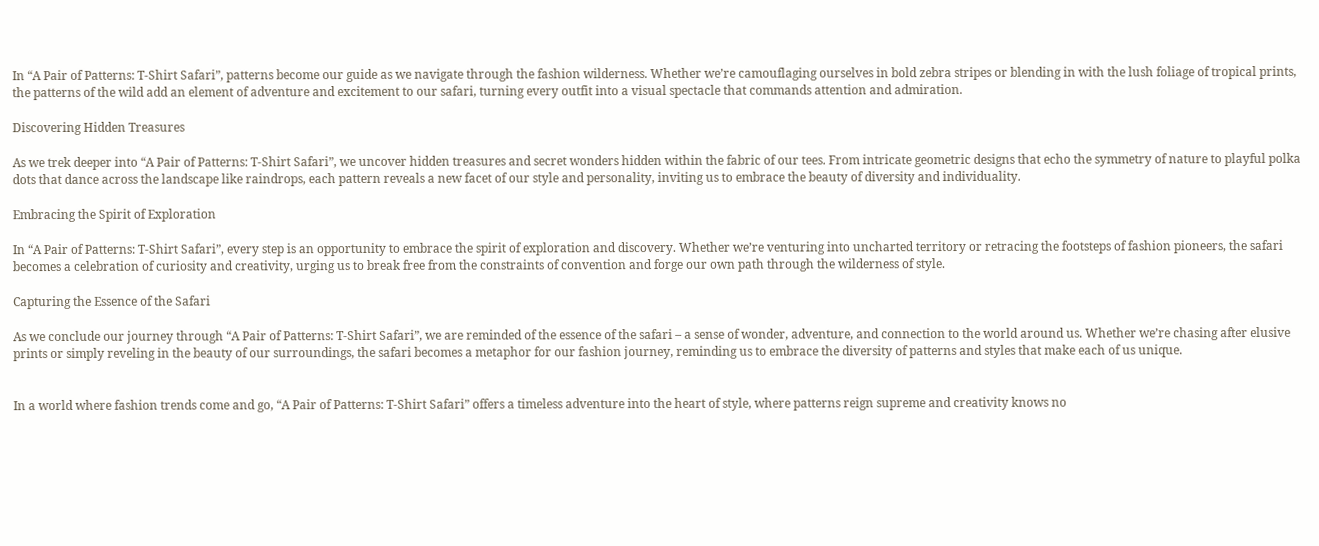In “A Pair of Patterns: T-Shirt Safari”, patterns become our guide as we navigate through the fashion wilderness. Whether we’re camouflaging ourselves in bold zebra stripes or blending in with the lush foliage of tropical prints, the patterns of the wild add an element of adventure and excitement to our safari, turning every outfit into a visual spectacle that commands attention and admiration.

Discovering Hidden Treasures

As we trek deeper into “A Pair of Patterns: T-Shirt Safari”, we uncover hidden treasures and secret wonders hidden within the fabric of our tees. From intricate geometric designs that echo the symmetry of nature to playful polka dots that dance across the landscape like raindrops, each pattern reveals a new facet of our style and personality, inviting us to embrace the beauty of diversity and individuality.

Embracing the Spirit of Exploration

In “A Pair of Patterns: T-Shirt Safari”, every step is an opportunity to embrace the spirit of exploration and discovery. Whether we’re venturing into uncharted territory or retracing the footsteps of fashion pioneers, the safari becomes a celebration of curiosity and creativity, urging us to break free from the constraints of convention and forge our own path through the wilderness of style.

Capturing the Essence of the Safari

As we conclude our journey through “A Pair of Patterns: T-Shirt Safari”, we are reminded of the essence of the safari – a sense of wonder, adventure, and connection to the world around us. Whether we’re chasing after elusive prints or simply reveling in the beauty of our surroundings, the safari becomes a metaphor for our fashion journey, reminding us to embrace the diversity of patterns and styles that make each of us unique.


In a world where fashion trends come and go, “A Pair of Patterns: T-Shirt Safari” offers a timeless adventure into the heart of style, where patterns reign supreme and creativity knows no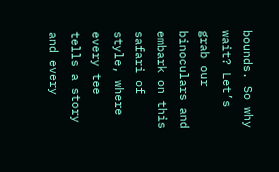bounds. So why wait? Let’s grab our binoculars and embark on this safari of style, where every tee tells a story and every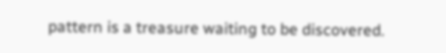pattern is a treasure waiting to be discovered.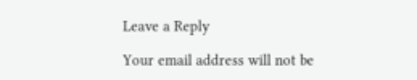Leave a Reply

Your email address will not be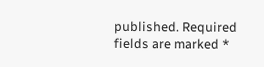published. Required fields are marked *